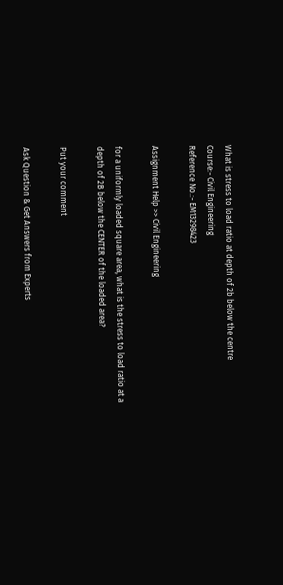What is stress to load ratio at depth of 2b below the centre
Course:- Civil Engineering
Reference No.:- EM13298423

Assignment Help >> Civil Engineering

for a uniformly loaded square area, what is the stress to load ratio at a depth of 2B below the CENTER of the loaded area?

Put your comment

Ask Question & Get Answers from Experts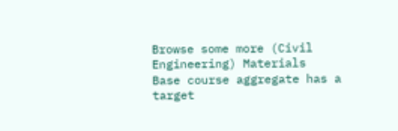Browse some more (Civil Engineering) Materials
Base course aggregate has a target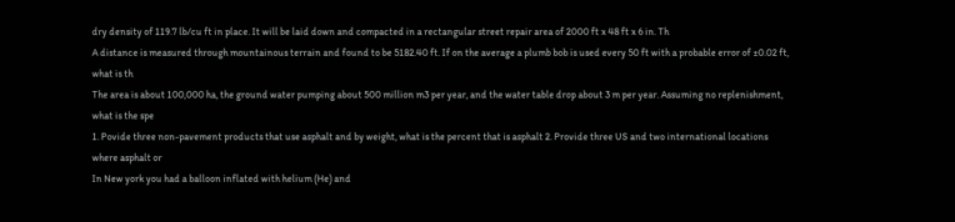dry density of 119.7 lb/cu ft in place. It will be laid down and compacted in a rectangular street repair area of 2000 ft x 48 ft x 6 in. Th
A distance is measured through mountainous terrain and found to be 5182.40 ft. If on the average a plumb bob is used every 50 ft with a probable error of ±0.02 ft, what is th
The area is about 100,000 ha, the ground water pumping about 500 million m3 per year, and the water table drop about 3 m per year. Assuming no replenishment, what is the spe
1. Povide three non-pavement products that use asphalt and by weight, what is the percent that is asphalt 2. Provide three US and two international locations where asphalt or
In New york you had a balloon inflated with helium (He) and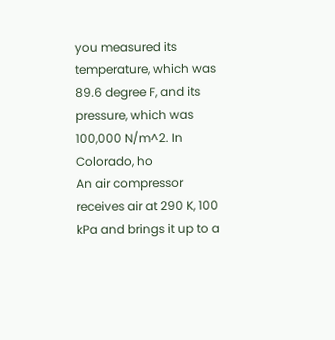you measured its temperature, which was 89.6 degree F, and its pressure, which was 100,000 N/m^2. In Colorado, ho
An air compressor receives air at 290 K, 100 kPa and brings it up to a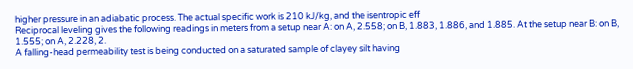higher pressure in an adiabatic process. The actual specific work is 210 kJ/kg, and the isentropic eff
Reciprocal leveling gives the following readings in meters from a setup near A: on A, 2.558; on B, 1.883, 1.886, and 1.885. At the setup near B: on B, 1.555; on A, 2.228, 2.
A falling-head permeability test is being conducted on a saturated sample of clayey silt having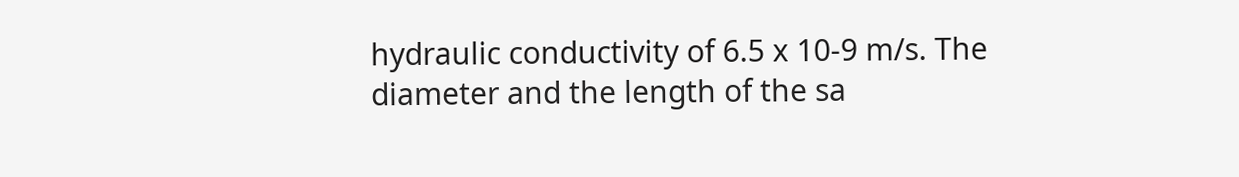hydraulic conductivity of 6.5 x 10-9 m/s. The diameter and the length of the sa